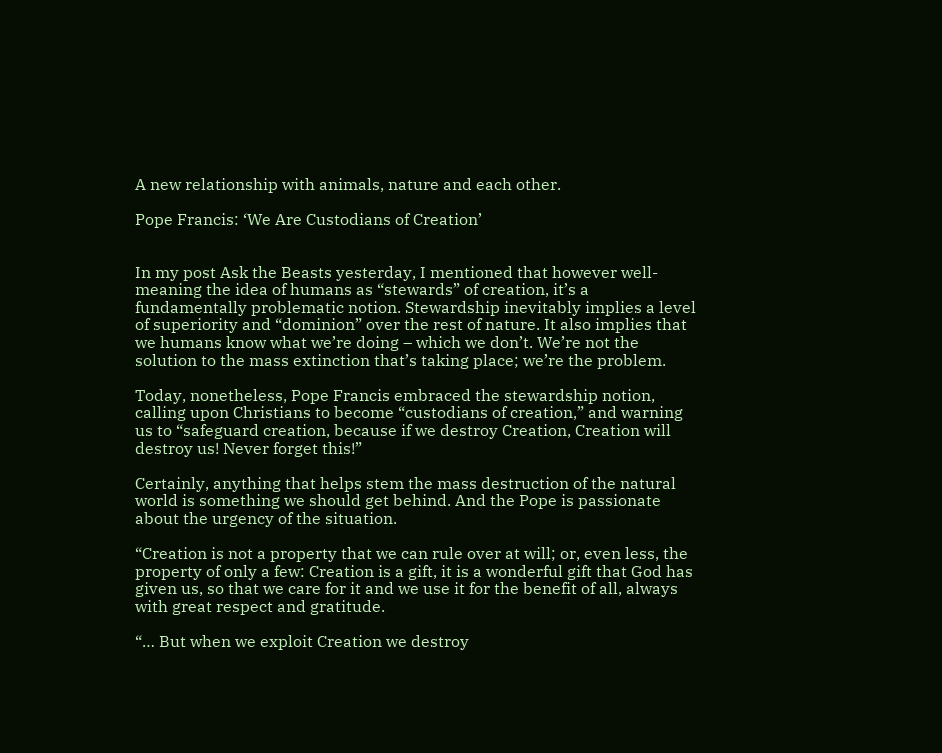A new relationship with animals, nature and each other.

Pope Francis: ‘We Are Custodians of Creation’


In my post Ask the Beasts yesterday, I mentioned that however well-meaning the idea of humans as “stewards” of creation, it’s a fundamentally problematic notion. Stewardship inevitably implies a level of superiority and “dominion” over the rest of nature. It also implies that we humans know what we’re doing – which we don’t. We’re not the solution to the mass extinction that’s taking place; we’re the problem.

Today, nonetheless, Pope Francis embraced the stewardship notion, calling upon Christians to become “custodians of creation,” and warning us to “safeguard creation, because if we destroy Creation, Creation will destroy us! Never forget this!”

Certainly, anything that helps stem the mass destruction of the natural world is something we should get behind. And the Pope is passionate about the urgency of the situation.

“Creation is not a property that we can rule over at will; or, even less, the property of only a few: Creation is a gift, it is a wonderful gift that God has given us, so that we care for it and we use it for the benefit of all, always with great respect and gratitude.

“… But when we exploit Creation we destroy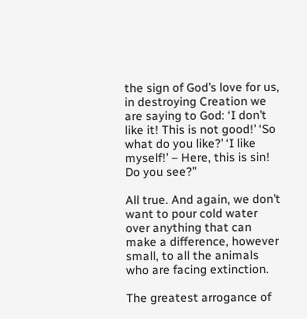the sign of God’s love for us, in destroying Creation we are saying to God: ‘I don’t like it! This is not good!’ ‘So what do you like?’ ‘I like myself!’ – Here, this is sin! Do you see?”

All true. And again, we don’t want to pour cold water over anything that can make a difference, however small, to all the animals who are facing extinction.

The greatest arrogance of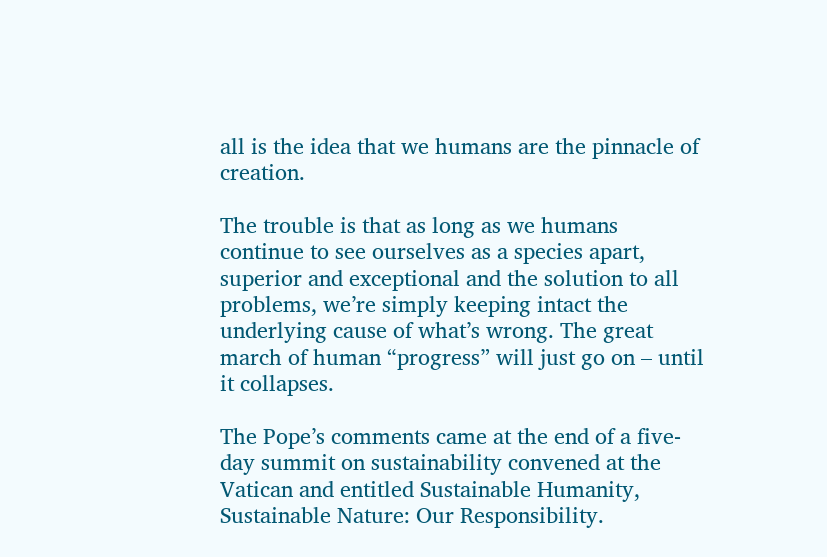all is the idea that we humans are the pinnacle of creation.

The trouble is that as long as we humans continue to see ourselves as a species apart, superior and exceptional and the solution to all problems, we’re simply keeping intact the underlying cause of what’s wrong. The great march of human “progress” will just go on – until it collapses.

The Pope’s comments came at the end of a five-day summit on sustainability convened at the Vatican and entitled Sustainable Humanity, Sustainable Nature: Our Responsibility.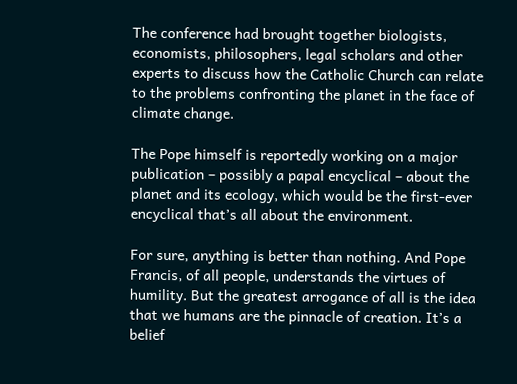The conference had brought together biologists, economists, philosophers, legal scholars and other experts to discuss how the Catholic Church can relate to the problems confronting the planet in the face of climate change.

The Pope himself is reportedly working on a major publication – possibly a papal encyclical – about the planet and its ecology, which would be the first-ever encyclical that’s all about the environment.

For sure, anything is better than nothing. And Pope Francis, of all people, understands the virtues of humility. But the greatest arrogance of all is the idea that we humans are the pinnacle of creation. It’s a belief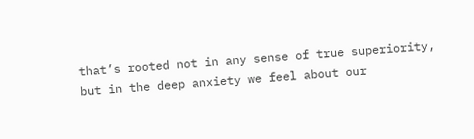that’s rooted not in any sense of true superiority, but in the deep anxiety we feel about our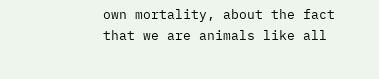own mortality, about the fact that we are animals like all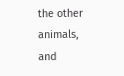the other animals, and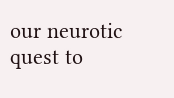our neurotic quest to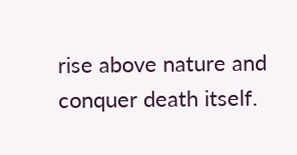rise above nature and conquer death itself.